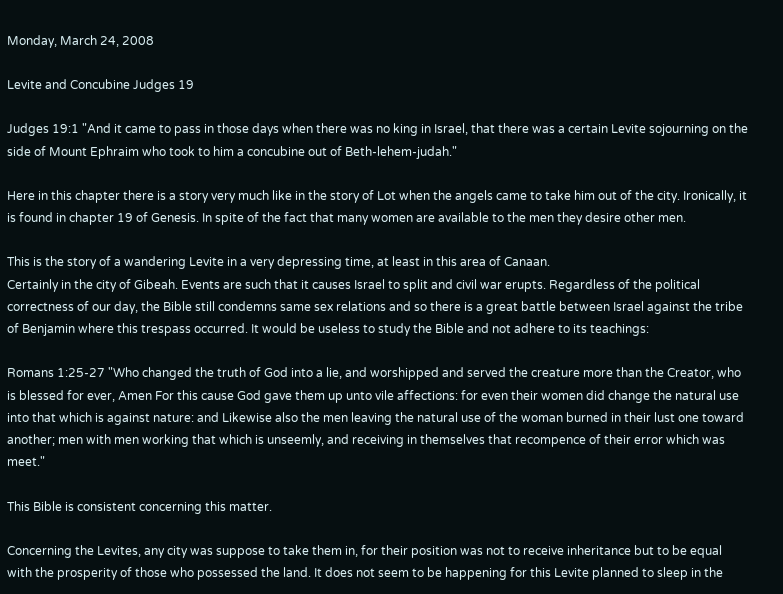Monday, March 24, 2008

Levite and Concubine Judges 19

Judges 19:1 "And it came to pass in those days when there was no king in Israel, that there was a certain Levite sojourning on the side of Mount Ephraim who took to him a concubine out of Beth-lehem-judah."

Here in this chapter there is a story very much like in the story of Lot when the angels came to take him out of the city. Ironically, it is found in chapter 19 of Genesis. In spite of the fact that many women are available to the men they desire other men.

This is the story of a wandering Levite in a very depressing time, at least in this area of Canaan.
Certainly in the city of Gibeah. Events are such that it causes Israel to split and civil war erupts. Regardless of the political correctness of our day, the Bible still condemns same sex relations and so there is a great battle between Israel against the tribe of Benjamin where this trespass occurred. It would be useless to study the Bible and not adhere to its teachings:

Romans 1:25-27 "Who changed the truth of God into a lie, and worshipped and served the creature more than the Creator, who is blessed for ever, Amen For this cause God gave them up unto vile affections: for even their women did change the natural use into that which is against nature: and Likewise also the men leaving the natural use of the woman burned in their lust one toward another; men with men working that which is unseemly, and receiving in themselves that recompence of their error which was meet."

This Bible is consistent concerning this matter.

Concerning the Levites, any city was suppose to take them in, for their position was not to receive inheritance but to be equal with the prosperity of those who possessed the land. It does not seem to be happening for this Levite planned to sleep in the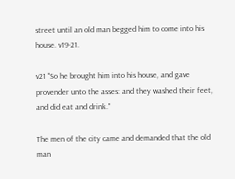street until an old man begged him to come into his house. v19-21.

v21 "So he brought him into his house, and gave provender unto the asses: and they washed their feet, and did eat and drink."

The men of the city came and demanded that the old man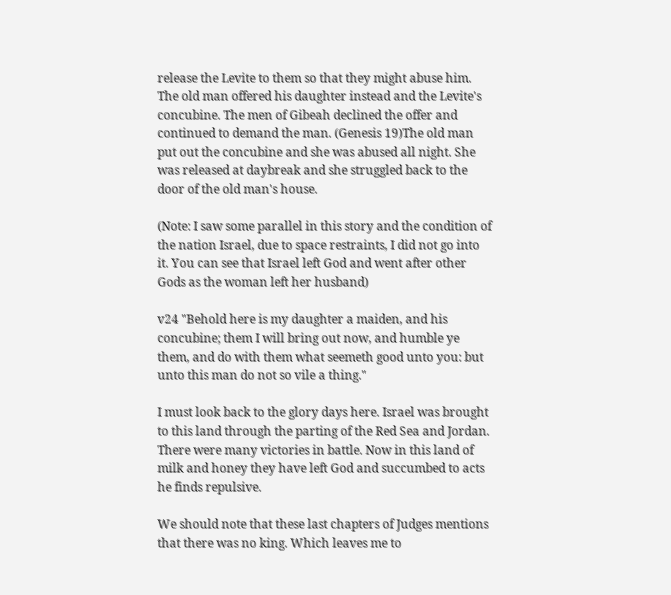release the Levite to them so that they might abuse him. The old man offered his daughter instead and the Levite's concubine. The men of Gibeah declined the offer and continued to demand the man. (Genesis 19)The old man put out the concubine and she was abused all night. She was released at daybreak and she struggled back to the door of the old man's house.

(Note: I saw some parallel in this story and the condition of the nation Israel, due to space restraints, I did not go into it. You can see that Israel left God and went after other Gods as the woman left her husband)

v24 "Behold here is my daughter a maiden, and his concubine; them I will bring out now, and humble ye them, and do with them what seemeth good unto you: but unto this man do not so vile a thing."

I must look back to the glory days here. Israel was brought to this land through the parting of the Red Sea and Jordan. There were many victories in battle. Now in this land of milk and honey they have left God and succumbed to acts he finds repulsive.

We should note that these last chapters of Judges mentions that there was no king. Which leaves me to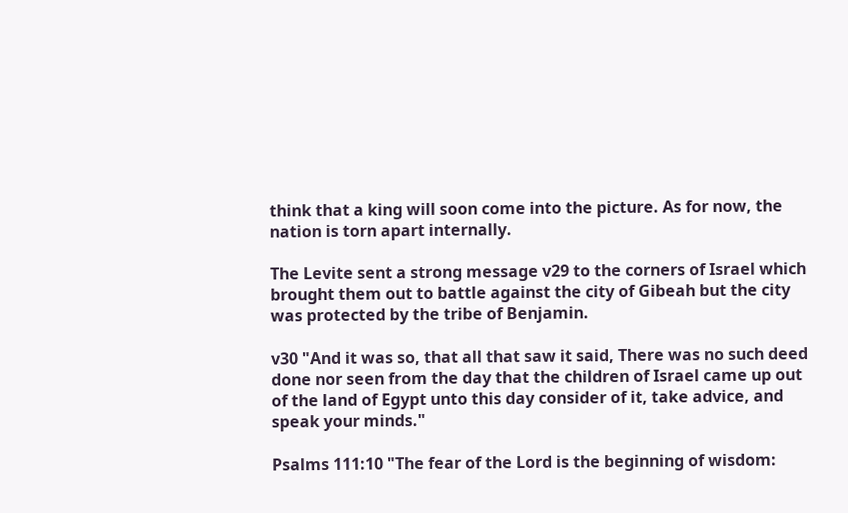think that a king will soon come into the picture. As for now, the nation is torn apart internally.

The Levite sent a strong message v29 to the corners of Israel which brought them out to battle against the city of Gibeah but the city was protected by the tribe of Benjamin.

v30 "And it was so, that all that saw it said, There was no such deed done nor seen from the day that the children of Israel came up out of the land of Egypt unto this day consider of it, take advice, and speak your minds."

Psalms 111:10 "The fear of the Lord is the beginning of wisdom: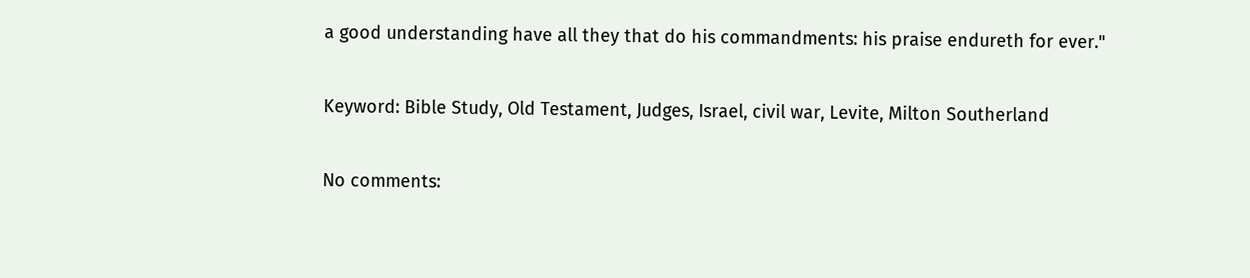a good understanding have all they that do his commandments: his praise endureth for ever."

Keyword: Bible Study, Old Testament, Judges, Israel, civil war, Levite, Milton Southerland

No comments: